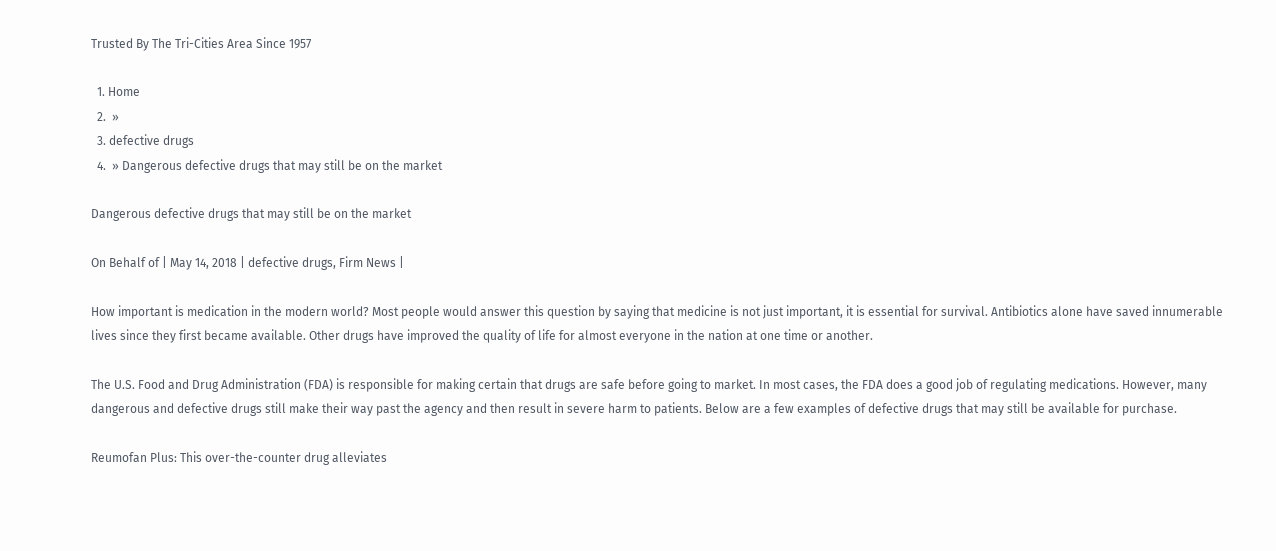Trusted By The Tri-Cities Area Since 1957

  1. Home
  2.  »
  3. defective drugs
  4.  » Dangerous defective drugs that may still be on the market

Dangerous defective drugs that may still be on the market

On Behalf of | May 14, 2018 | defective drugs, Firm News |

How important is medication in the modern world? Most people would answer this question by saying that medicine is not just important, it is essential for survival. Antibiotics alone have saved innumerable lives since they first became available. Other drugs have improved the quality of life for almost everyone in the nation at one time or another.

The U.S. Food and Drug Administration (FDA) is responsible for making certain that drugs are safe before going to market. In most cases, the FDA does a good job of regulating medications. However, many dangerous and defective drugs still make their way past the agency and then result in severe harm to patients. Below are a few examples of defective drugs that may still be available for purchase.

Reumofan Plus: This over-the-counter drug alleviates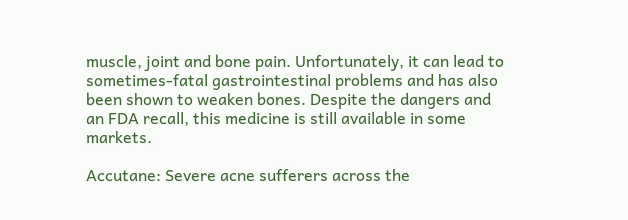muscle, joint and bone pain. Unfortunately, it can lead to sometimes-fatal gastrointestinal problems and has also been shown to weaken bones. Despite the dangers and an FDA recall, this medicine is still available in some markets.

Accutane: Severe acne sufferers across the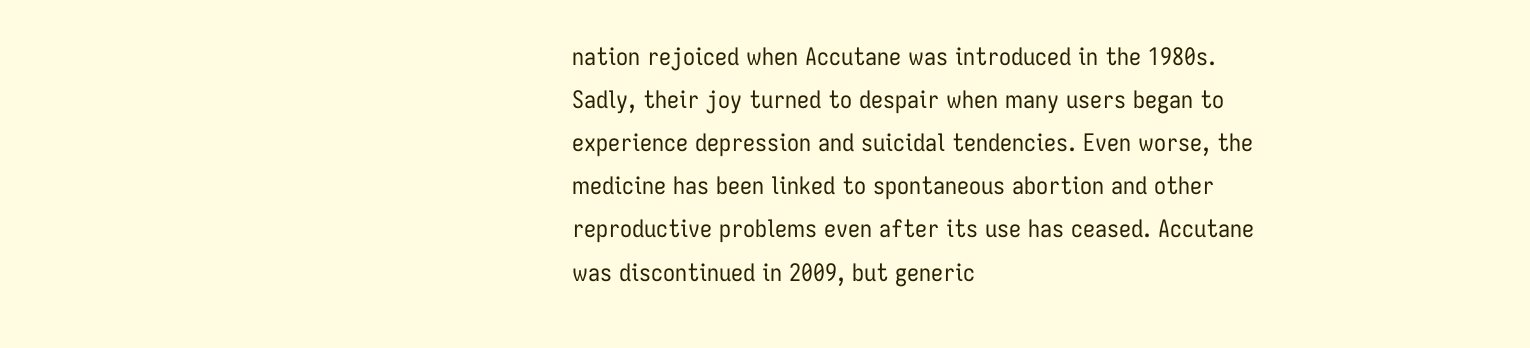nation rejoiced when Accutane was introduced in the 1980s. Sadly, their joy turned to despair when many users began to experience depression and suicidal tendencies. Even worse, the medicine has been linked to spontaneous abortion and other reproductive problems even after its use has ceased. Accutane was discontinued in 2009, but generic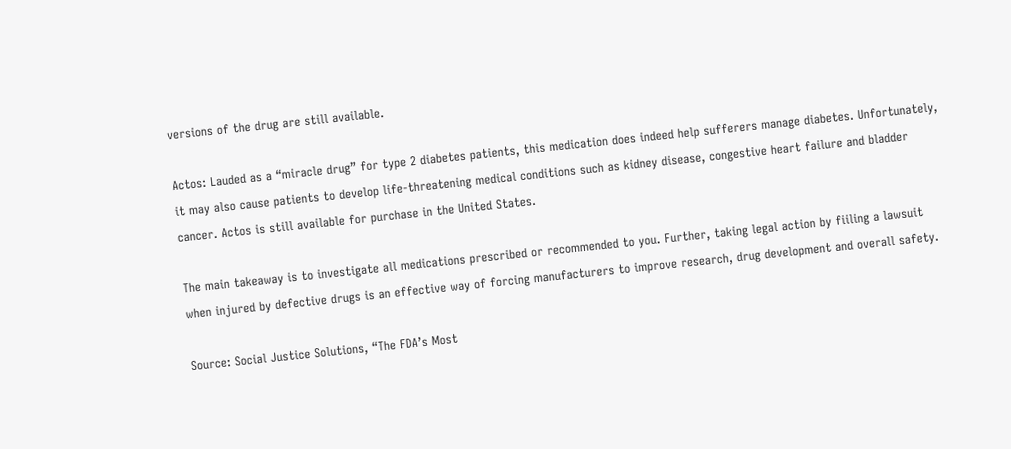versions of the drug are still available.

Actos: Lauded as a “miracle drug” for type 2 diabetes patients, this medication does indeed help sufferers manage diabetes. Unfortunately, it may also cause patients to develop life-threatening medical conditions such as kidney disease, congestive heart failure and bladder cancer. Actos is still available for purchase in the United States.

The main takeaway is to investigate all medications prescribed or recommended to you. Further, taking legal action by fiiling a lawsuit when injured by defective drugs is an effective way of forcing manufacturers to improve research, drug development and overall safety.

Source: Social Justice Solutions, “The FDA’s Most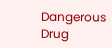Dangerous Drug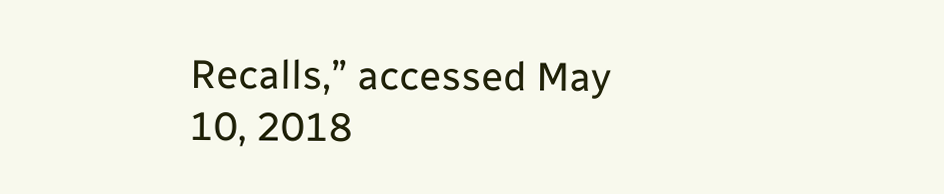Recalls,” accessed May 10, 2018